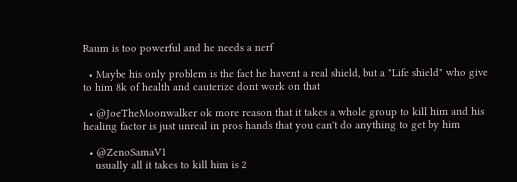Raum is too powerful and he needs a nerf

  • Maybe his only problem is the fact he havent a real shield, but a "Life shield" who give to him 8k of health and cauterize dont work on that

  • @JoeTheMoonwalker ok more reason that it takes a whole group to kill him and his healing factor is just unreal in pros hands that you can't do anything to get by him

  • @ZenoSamaV1
    usually all it takes to kill him is 2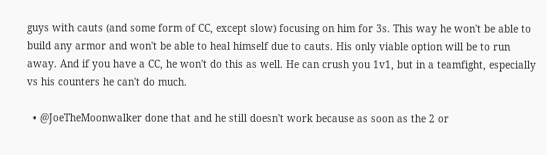guys with cauts (and some form of CC, except slow) focusing on him for 3s. This way he won't be able to build any armor and won't be able to heal himself due to cauts. His only viable option will be to run away. And if you have a CC, he won't do this as well. He can crush you 1v1, but in a teamfight, especially vs his counters he can't do much.

  • @JoeTheMoonwalker done that and he still doesn't work because as soon as the 2 or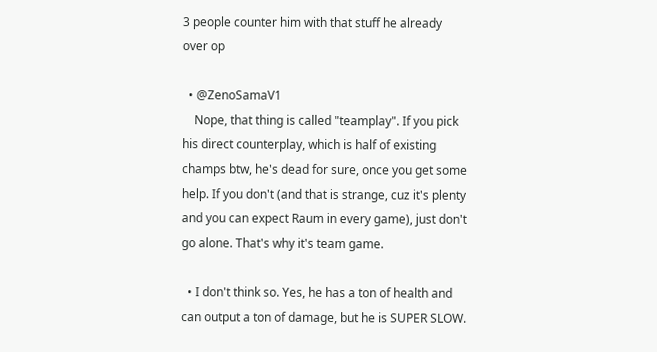3 people counter him with that stuff he already over op

  • @ZenoSamaV1
    Nope, that thing is called "teamplay". If you pick his direct counterplay, which is half of existing champs btw, he's dead for sure, once you get some help. If you don't (and that is strange, cuz it's plenty and you can expect Raum in every game), just don't go alone. That's why it's team game.

  • I don't think so. Yes, he has a ton of health and can output a ton of damage, but he is SUPER SLOW.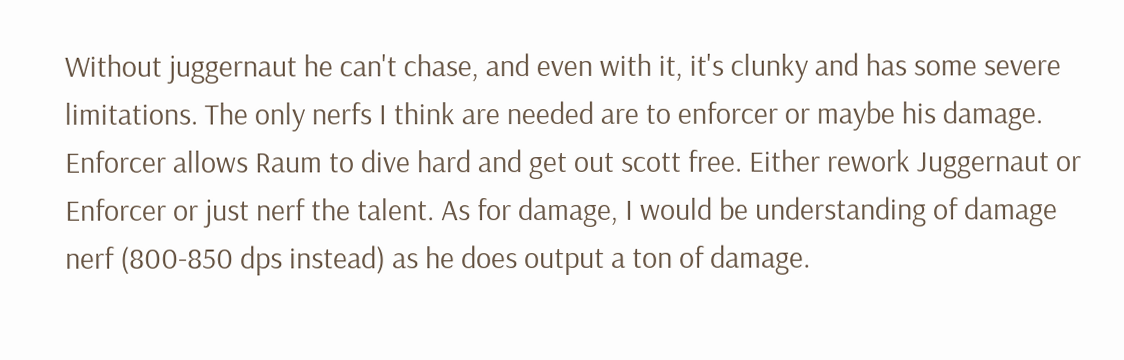Without juggernaut he can't chase, and even with it, it's clunky and has some severe limitations. The only nerfs I think are needed are to enforcer or maybe his damage. Enforcer allows Raum to dive hard and get out scott free. Either rework Juggernaut or Enforcer or just nerf the talent. As for damage, I would be understanding of damage nerf (800-850 dps instead) as he does output a ton of damage.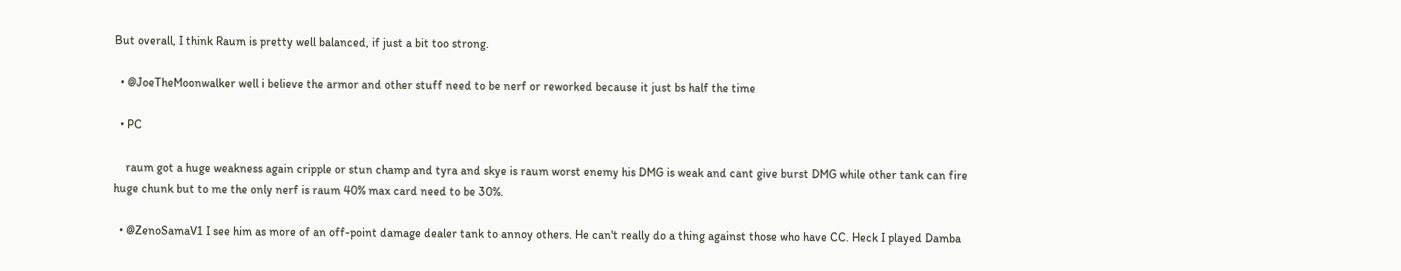But overall, I think Raum is pretty well balanced, if just a bit too strong.

  • @JoeTheMoonwalker well i believe the armor and other stuff need to be nerf or reworked because it just bs half the time

  • PC

    raum got a huge weakness again cripple or stun champ and tyra and skye is raum worst enemy his DMG is weak and cant give burst DMG while other tank can fire huge chunk but to me the only nerf is raum 40% max card need to be 30%.

  • @ZenoSamaV1 I see him as more of an off-point damage dealer tank to annoy others. He can't really do a thing against those who have CC. Heck I played Damba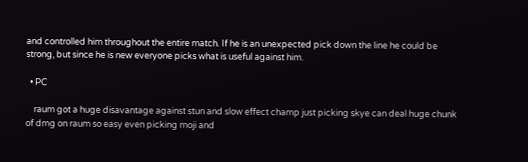and controlled him throughout the entire match. If he is an unexpected pick down the line he could be strong, but since he is new everyone picks what is useful against him.

  • PC

    raum got a huge disavantage against stun and slow effect champ just picking skye can deal huge chunk of dmg on raum so easy even picking moji and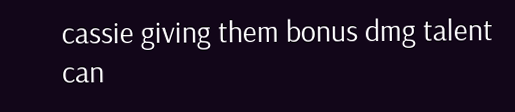cassie giving them bonus dmg talent can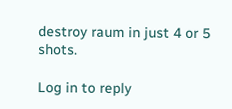destroy raum in just 4 or 5 shots.

Log in to reply